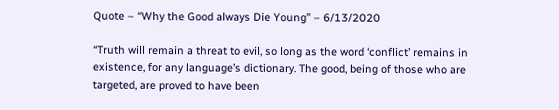Quote – “Why the Good always Die Young” – 6/13/2020

“Truth will remain a threat to evil, so long as the word ‘conflict’ remains in existence, for any language’s dictionary. The good, being of those who are targeted, are proved to have been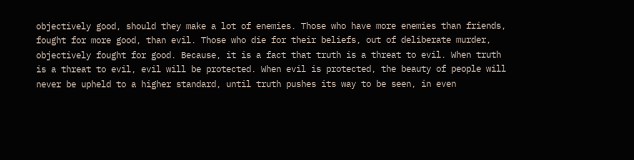objectively good, should they make a lot of enemies. Those who have more enemies than friends, fought for more good, than evil. Those who die for their beliefs, out of deliberate murder, objectively fought for good. Because, it is a fact that truth is a threat to evil. When truth is a threat to evil, evil will be protected. When evil is protected, the beauty of people will never be upheld to a higher standard, until truth pushes its way to be seen, in even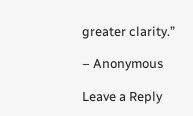greater clarity.”

– Anonymous

Leave a Reply